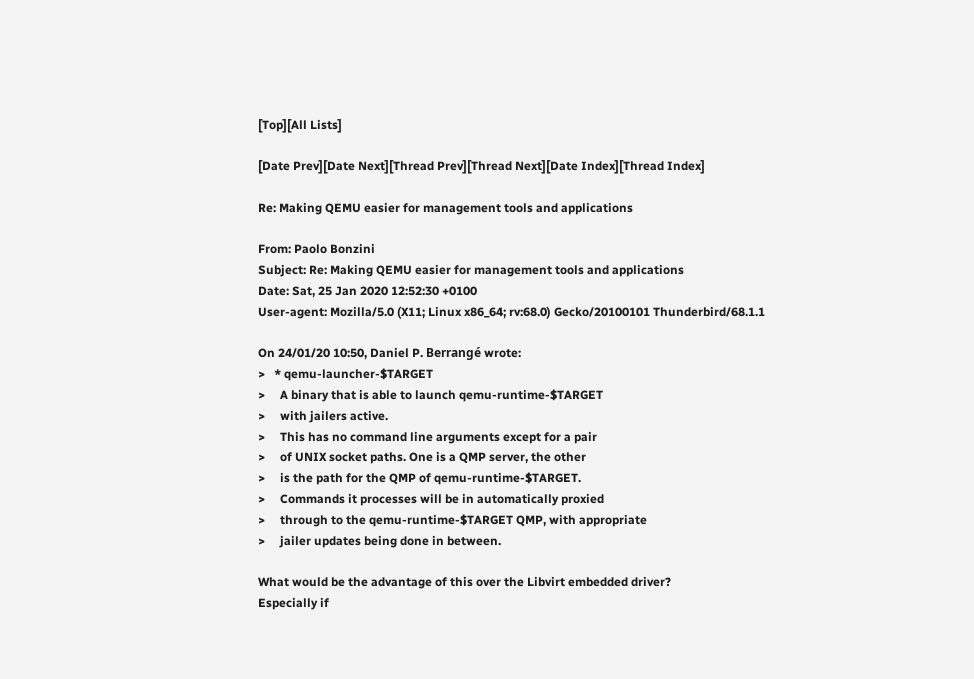[Top][All Lists]

[Date Prev][Date Next][Thread Prev][Thread Next][Date Index][Thread Index]

Re: Making QEMU easier for management tools and applications

From: Paolo Bonzini
Subject: Re: Making QEMU easier for management tools and applications
Date: Sat, 25 Jan 2020 12:52:30 +0100
User-agent: Mozilla/5.0 (X11; Linux x86_64; rv:68.0) Gecko/20100101 Thunderbird/68.1.1

On 24/01/20 10:50, Daniel P. Berrangé wrote:
>   * qemu-launcher-$TARGET
>     A binary that is able to launch qemu-runtime-$TARGET
>     with jailers active.
>     This has no command line arguments except for a pair
>     of UNIX socket paths. One is a QMP server, the other
>     is the path for the QMP of qemu-runtime-$TARGET.
>     Commands it processes will be in automatically proxied
>     through to the qemu-runtime-$TARGET QMP, with appropriate
>     jailer updates being done in between.

What would be the advantage of this over the Libvirt embedded driver?
Especially if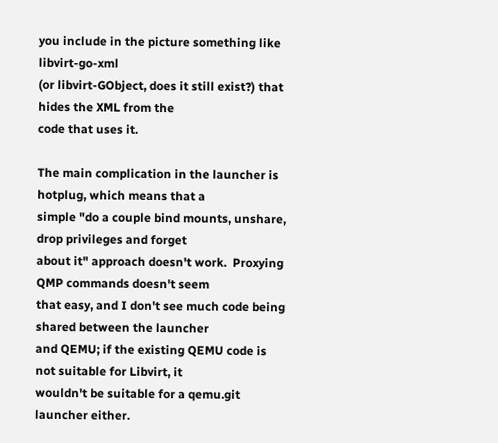you include in the picture something like libvirt-go-xml
(or libvirt-GObject, does it still exist?) that hides the XML from the
code that uses it.

The main complication in the launcher is hotplug, which means that a
simple "do a couple bind mounts, unshare, drop privileges and forget
about it" approach doesn't work.  Proxying QMP commands doesn't seem
that easy, and I don't see much code being shared between the launcher
and QEMU; if the existing QEMU code is not suitable for Libvirt, it
wouldn't be suitable for a qemu.git launcher either.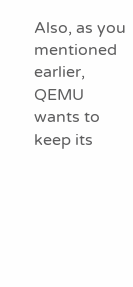Also, as you mentioned earlier, QEMU wants to keep its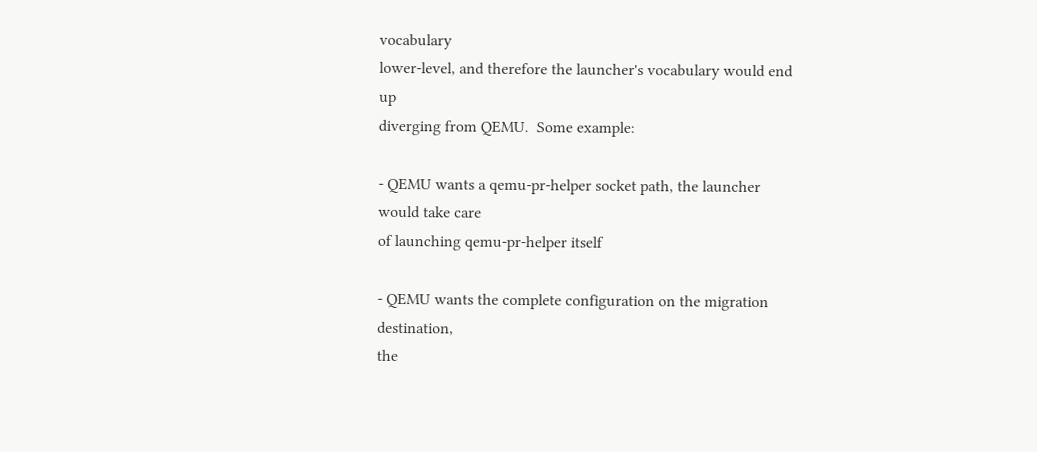vocabulary
lower-level, and therefore the launcher's vocabulary would end up
diverging from QEMU.  Some example:

- QEMU wants a qemu-pr-helper socket path, the launcher would take care
of launching qemu-pr-helper itself

- QEMU wants the complete configuration on the migration destination,
the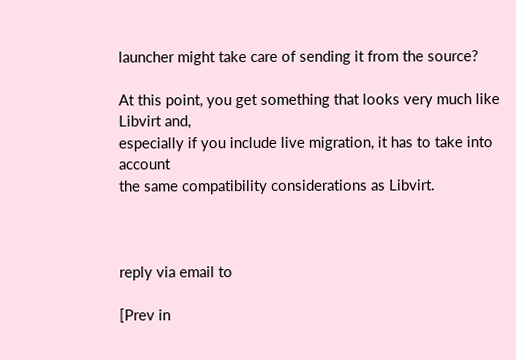launcher might take care of sending it from the source?

At this point, you get something that looks very much like Libvirt and,
especially if you include live migration, it has to take into account
the same compatibility considerations as Libvirt.



reply via email to

[Prev in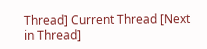Thread] Current Thread [Next in Thread]